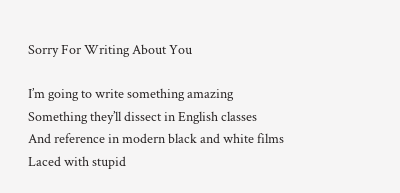Sorry For Writing About You

I’m going to write something amazing
Something they’ll dissect in English classes
And reference in modern black and white films
Laced with stupid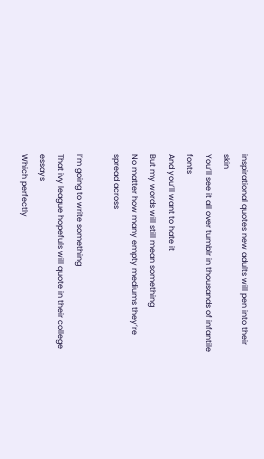inspirational quotes new adults will pen into their skin
You’ll see it all over tumblr in thousands of infantile fonts
And you’ll want to hate it
But my words will still mean something
No matter how many empty mediums they’re spread across

I’m going to write something
That ivy league hopefuls will quote in their college essays
Which perfectly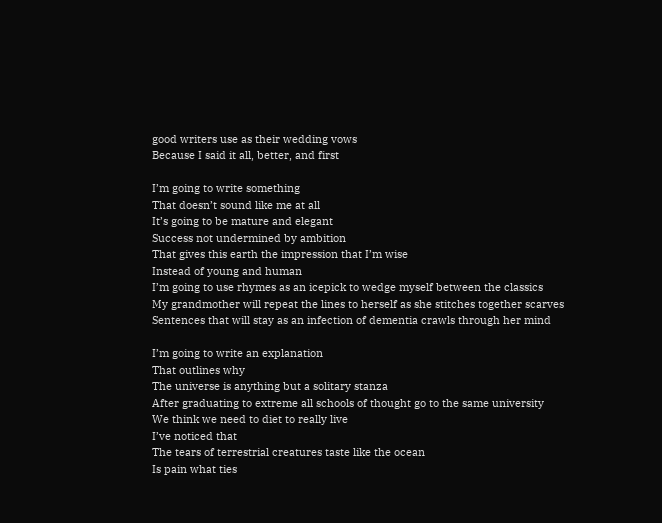good writers use as their wedding vows
Because I said it all, better, and first

I’m going to write something
That doesn’t sound like me at all
It’s going to be mature and elegant
Success not undermined by ambition
That gives this earth the impression that I’m wise
Instead of young and human
I’m going to use rhymes as an icepick to wedge myself between the classics
My grandmother will repeat the lines to herself as she stitches together scarves
Sentences that will stay as an infection of dementia crawls through her mind

I’m going to write an explanation
That outlines why
The universe is anything but a solitary stanza
After graduating to extreme all schools of thought go to the same university
We think we need to diet to really live
I’ve noticed that
The tears of terrestrial creatures taste like the ocean
Is pain what ties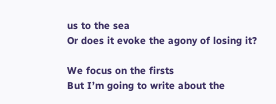us to the sea
Or does it evoke the agony of losing it?

We focus on the firsts
But I’m going to write about the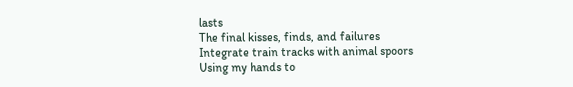lasts
The final kisses, finds, and failures
Integrate train tracks with animal spoors
Using my hands to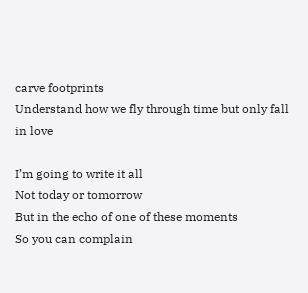carve footprints
Understand how we fly through time but only fall in love

I’m going to write it all
Not today or tomorrow
But in the echo of one of these moments
So you can complain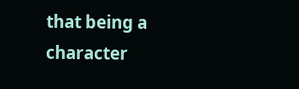that being a character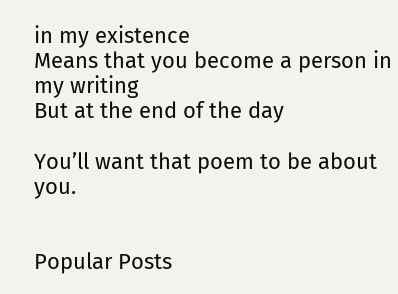in my existence
Means that you become a person in my writing
But at the end of the day

You’ll want that poem to be about you.


Popular Posts